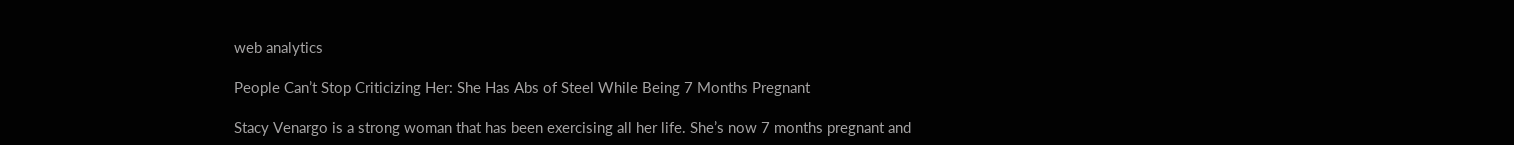web analytics

People Can’t Stop Criticizing Her: She Has Abs of Steel While Being 7 Months Pregnant

Stacy Venargo is a strong woman that has been exercising all her life. She’s now 7 months pregnant and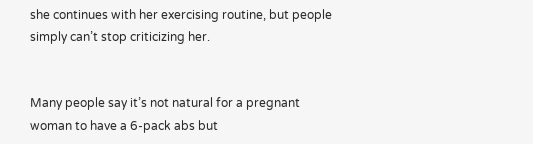she continues with her exercising routine, but people simply can’t stop criticizing her.


Many people say it’s not natural for a pregnant woman to have a 6-pack abs but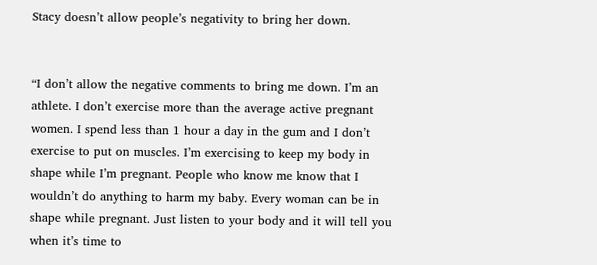Stacy doesn’t allow people’s negativity to bring her down.


“I don’t allow the negative comments to bring me down. I’m an athlete. I don’t exercise more than the average active pregnant women. I spend less than 1 hour a day in the gum and I don’t exercise to put on muscles. I’m exercising to keep my body in shape while I’m pregnant. People who know me know that I wouldn’t do anything to harm my baby. Every woman can be in shape while pregnant. Just listen to your body and it will tell you when it’s time to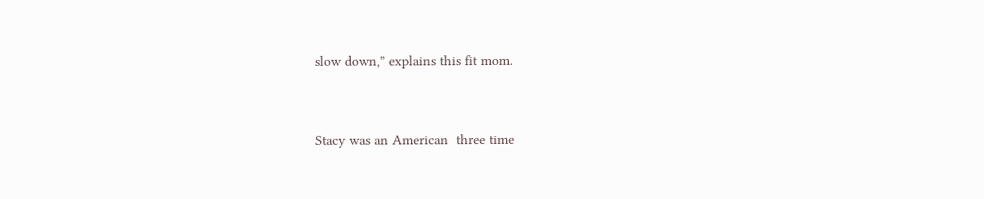slow down,” explains this fit mom.


Stacy was an American  three time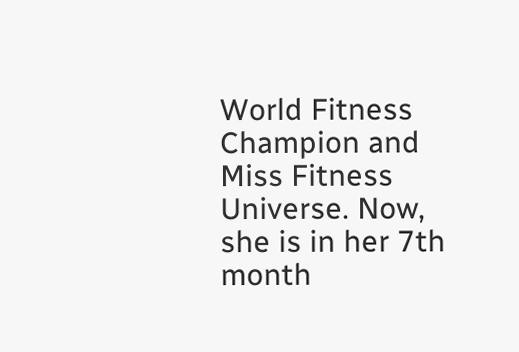World Fitness Champion and Miss Fitness Universe. Now, she is in her 7th month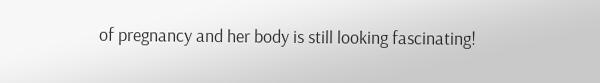of pregnancy and her body is still looking fascinating!